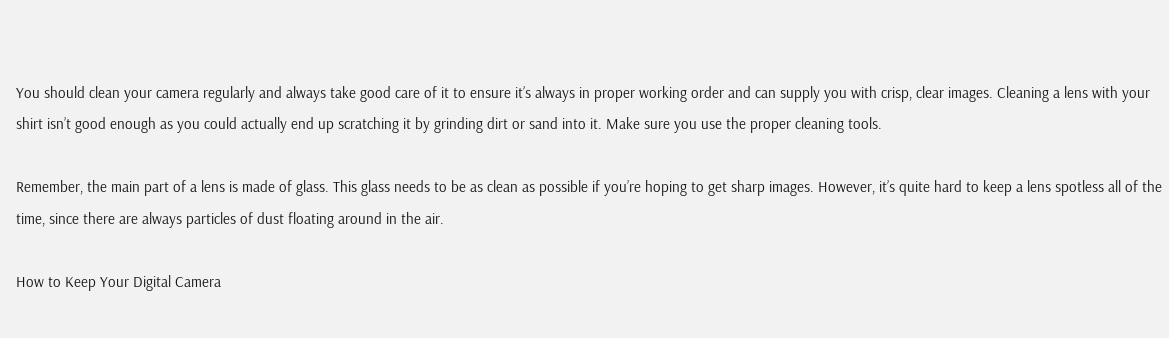You should clean your camera regularly and always take good care of it to ensure it’s always in proper working order and can supply you with crisp, clear images. Cleaning a lens with your shirt isn’t good enough as you could actually end up scratching it by grinding dirt or sand into it. Make sure you use the proper cleaning tools.

Remember, the main part of a lens is made of glass. This glass needs to be as clean as possible if you’re hoping to get sharp images. However, it’s quite hard to keep a lens spotless all of the time, since there are always particles of dust floating around in the air.

How to Keep Your Digital Camera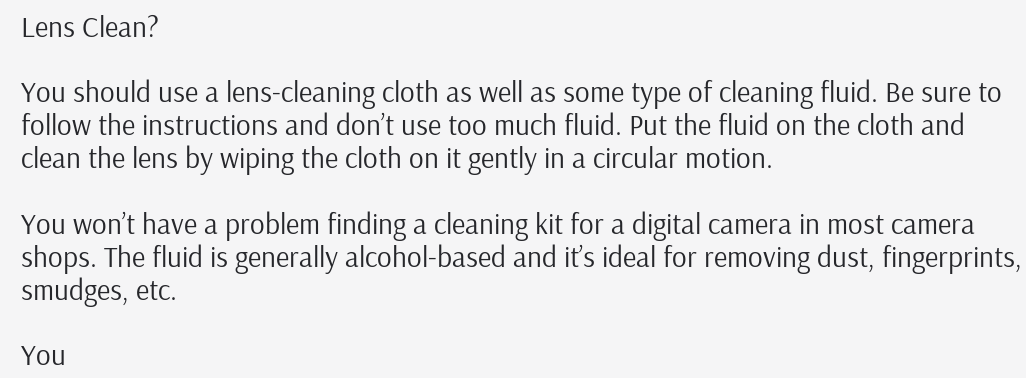Lens Clean?

You should use a lens-cleaning cloth as well as some type of cleaning fluid. Be sure to follow the instructions and don’t use too much fluid. Put the fluid on the cloth and clean the lens by wiping the cloth on it gently in a circular motion.

You won’t have a problem finding a cleaning kit for a digital camera in most camera shops. The fluid is generally alcohol-based and it’s ideal for removing dust, fingerprints, smudges, etc.

You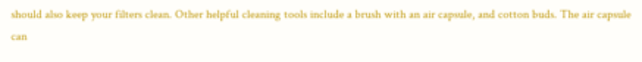should also keep your filters clean. Other helpful cleaning tools include a brush with an air capsule, and cotton buds. The air capsule can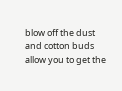blow off the dust and cotton buds allow you to get the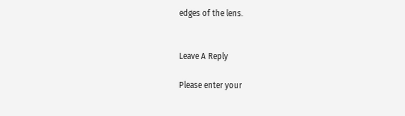edges of the lens.


Leave A Reply

Please enter your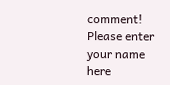comment!
Please enter your name here